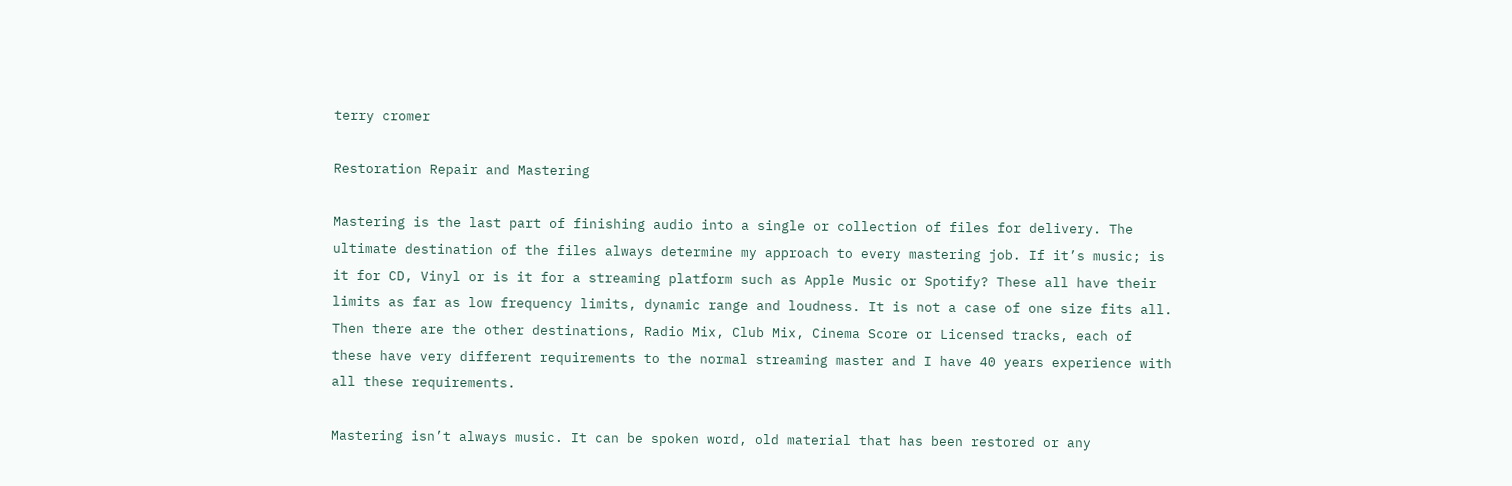terry cromer

Restoration Repair and Mastering

Mastering is the last part of finishing audio into a single or collection of files for delivery. The ultimate destination of the files always determine my approach to every mastering job. If it’s music; is it for CD, Vinyl or is it for a streaming platform such as Apple Music or Spotify? These all have their limits as far as low frequency limits, dynamic range and loudness. It is not a case of one size fits all. Then there are the other destinations, Radio Mix, Club Mix, Cinema Score or Licensed tracks, each of these have very different requirements to the normal streaming master and I have 40 years experience with all these requirements.

Mastering isn’t always music. It can be spoken word, old material that has been restored or any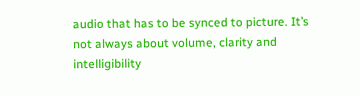audio that has to be synced to picture. It’s not always about volume, clarity and intelligibility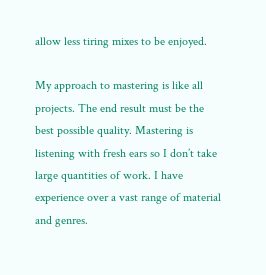allow less tiring mixes to be enjoyed.

My approach to mastering is like all projects. The end result must be the best possible quality. Mastering is listening with fresh ears so I don’t take large quantities of work. I have experience over a vast range of material and genres.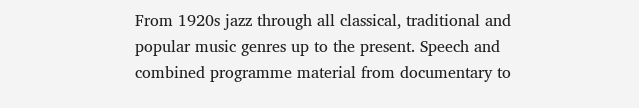From 1920s jazz through all classical, traditional and popular music genres up to the present. Speech and combined programme material from documentary to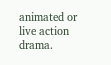animated or live action drama.